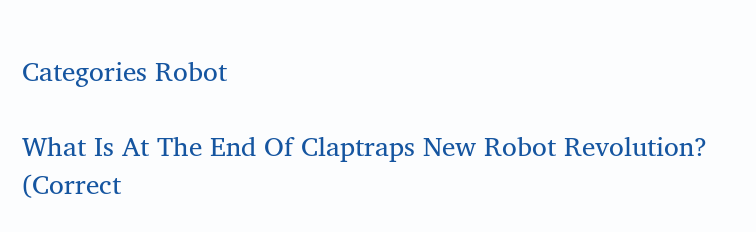Categories Robot

What Is At The End Of Claptraps New Robot Revolution? (Correct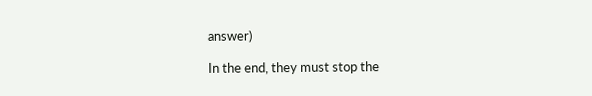answer)

In the end, they must stop the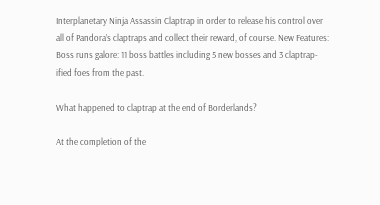Interplanetary Ninja Assassin Claptrap in order to release his control over all of Pandora’s claptraps and collect their reward, of course. New Features: Boss runs galore: 11 boss battles including 5 new bosses and 3 claptrap-ified foes from the past.

What happened to claptrap at the end of Borderlands?

At the completion of the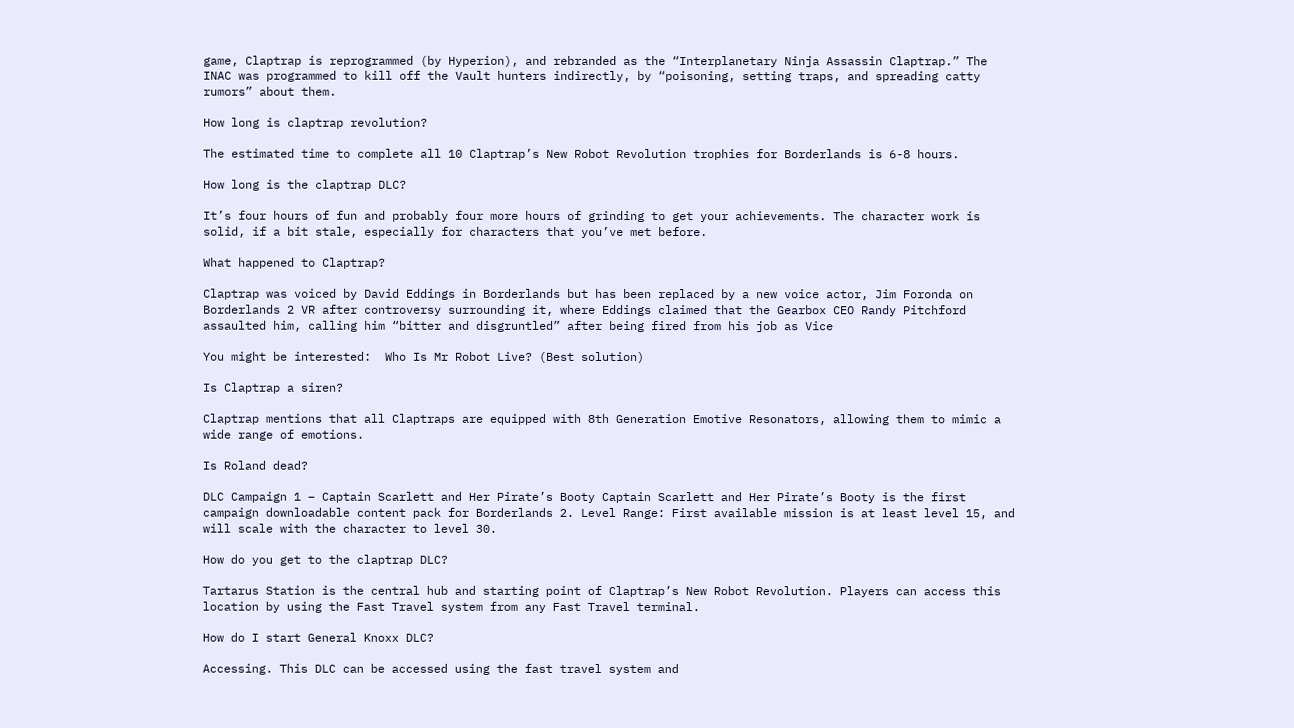game, Claptrap is reprogrammed (by Hyperion), and rebranded as the “Interplanetary Ninja Assassin Claptrap.” The INAC was programmed to kill off the Vault hunters indirectly, by “poisoning, setting traps, and spreading catty rumors” about them.

How long is claptrap revolution?

The estimated time to complete all 10 Claptrap’s New Robot Revolution trophies for Borderlands is 6-8 hours.

How long is the claptrap DLC?

It’s four hours of fun and probably four more hours of grinding to get your achievements. The character work is solid, if a bit stale, especially for characters that you’ve met before.

What happened to Claptrap?

Claptrap was voiced by David Eddings in Borderlands but has been replaced by a new voice actor, Jim Foronda on Borderlands 2 VR after controversy surrounding it, where Eddings claimed that the Gearbox CEO Randy Pitchford assaulted him, calling him “bitter and disgruntled” after being fired from his job as Vice

You might be interested:  Who Is Mr Robot Live? (Best solution)

Is Claptrap a siren?

Claptrap mentions that all Claptraps are equipped with 8th Generation Emotive Resonators, allowing them to mimic a wide range of emotions.

Is Roland dead?

DLC Campaign 1 – Captain Scarlett and Her Pirate’s Booty Captain Scarlett and Her Pirate’s Booty is the first campaign downloadable content pack for Borderlands 2. Level Range: First available mission is at least level 15, and will scale with the character to level 30.

How do you get to the claptrap DLC?

Tartarus Station is the central hub and starting point of Claptrap’s New Robot Revolution. Players can access this location by using the Fast Travel system from any Fast Travel terminal.

How do I start General Knoxx DLC?

Accessing. This DLC can be accessed using the fast travel system and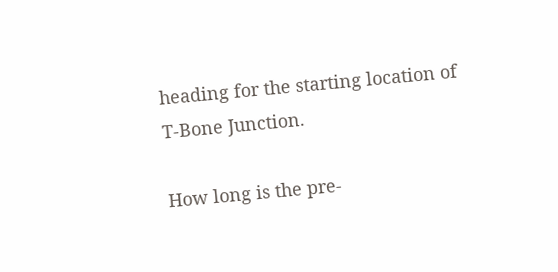heading for the starting location of T-Bone Junction.

How long is the pre-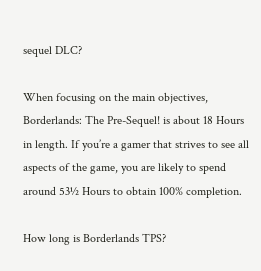sequel DLC?

When focusing on the main objectives, Borderlands: The Pre-Sequel! is about 18 Hours in length. If you’re a gamer that strives to see all aspects of the game, you are likely to spend around 53½ Hours to obtain 100% completion.

How long is Borderlands TPS?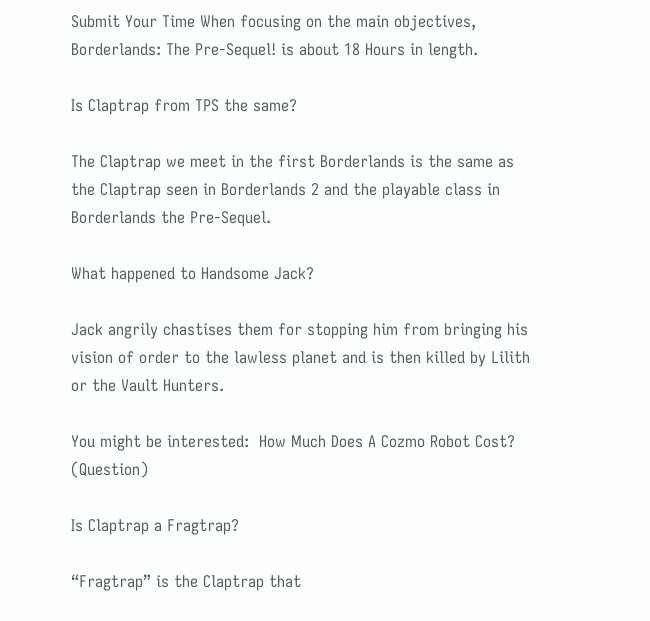Submit Your Time When focusing on the main objectives, Borderlands: The Pre-Sequel! is about 18 Hours in length.

Is Claptrap from TPS the same?

The Claptrap we meet in the first Borderlands is the same as the Claptrap seen in Borderlands 2 and the playable class in Borderlands the Pre-Sequel.

What happened to Handsome Jack?

Jack angrily chastises them for stopping him from bringing his vision of order to the lawless planet and is then killed by Lilith or the Vault Hunters.

You might be interested:  How Much Does A Cozmo Robot Cost? (Question)

Is Claptrap a Fragtrap?

“Fragtrap” is the Claptrap that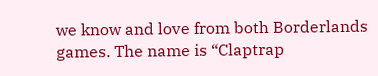we know and love from both Borderlands games. The name is “Claptrap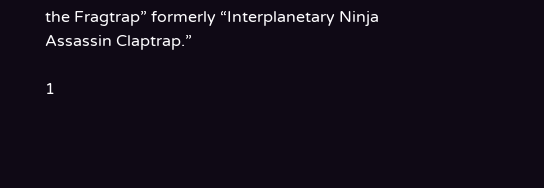the Fragtrap” formerly “Interplanetary Ninja Assassin Claptrap.”

1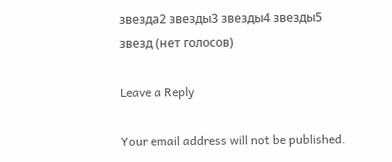звезда2 звезды3 звезды4 звезды5 звезд (нет голосов)

Leave a Reply

Your email address will not be published.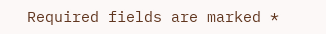Required fields are marked *